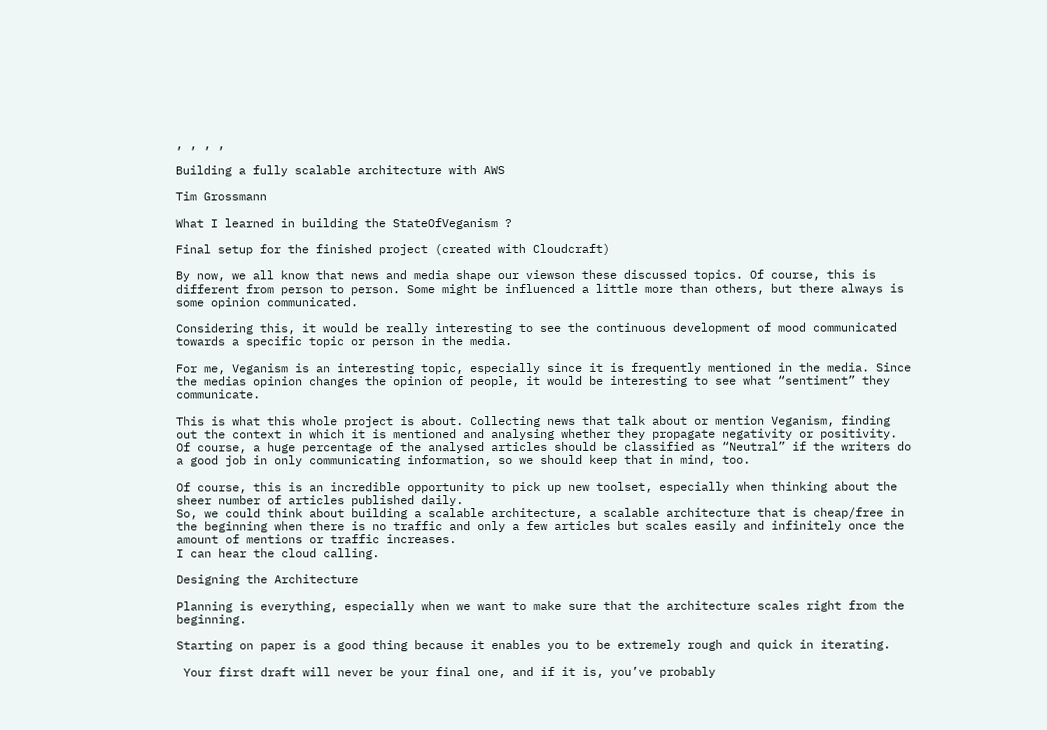, , , ,

Building a fully scalable architecture with AWS

Tim Grossmann

What I learned in building the StateOfVeganism ?

Final setup for the finished project (created with Cloudcraft)

By now, we all know that news and media shape our viewson these discussed topics. Of course, this is different from person to person. Some might be influenced a little more than others, but there always is some opinion communicated.

Considering this, it would be really interesting to see the continuous development of mood communicated towards a specific topic or person in the media.

For me, Veganism is an interesting topic, especially since it is frequently mentioned in the media. Since the medias opinion changes the opinion of people, it would be interesting to see what “sentiment” they communicate.

This is what this whole project is about. Collecting news that talk about or mention Veganism, finding out the context in which it is mentioned and analysing whether they propagate negativity or positivity.
Of course, a huge percentage of the analysed articles should be classified as “Neutral” if the writers do a good job in only communicating information, so we should keep that in mind, too.

Of course, this is an incredible opportunity to pick up new toolset, especially when thinking about the sheer number of articles published daily.
So, we could think about building a scalable architecture, a scalable architecture that is cheap/free in the beginning when there is no traffic and only a few articles but scales easily and infinitely once the amount of mentions or traffic increases.
I can hear the cloud calling.

Designing the Architecture

Planning is everything, especially when we want to make sure that the architecture scales right from the beginning.

Starting on paper is a good thing because it enables you to be extremely rough and quick in iterating.

 Your first draft will never be your final one, and if it is, you’ve probably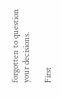forgotten to question your decisions.

First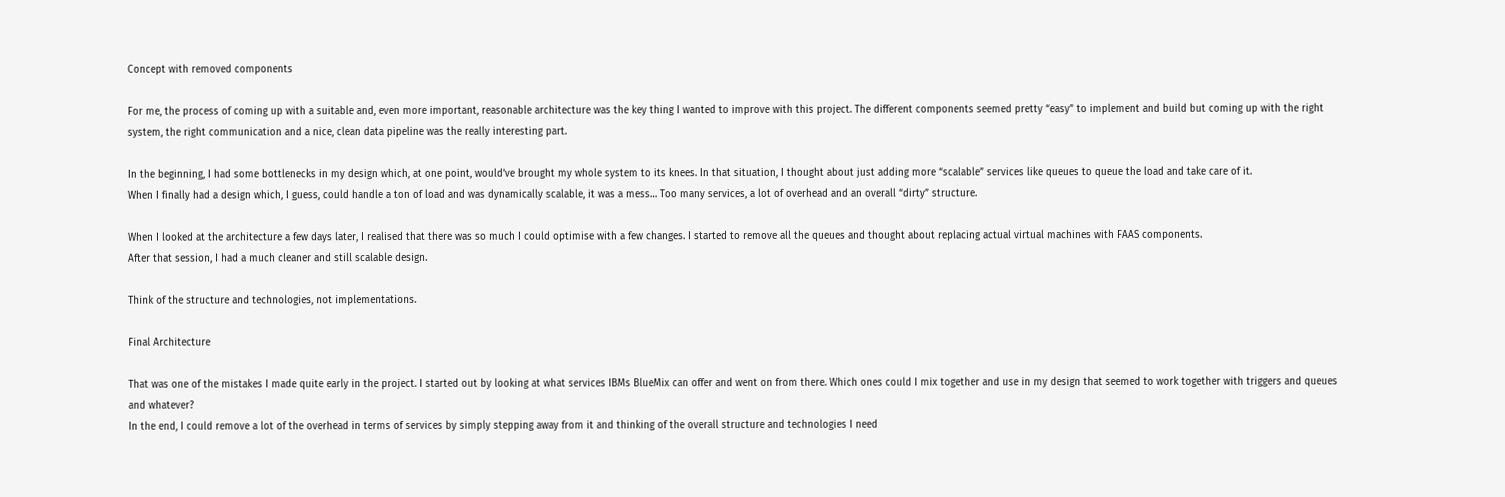Concept with removed components

For me, the process of coming up with a suitable and, even more important, reasonable architecture was the key thing I wanted to improve with this project. The different components seemed pretty “easy” to implement and build but coming up with the right system, the right communication and a nice, clean data pipeline was the really interesting part.

In the beginning, I had some bottlenecks in my design which, at one point, would’ve brought my whole system to its knees. In that situation, I thought about just adding more “scalable” services like queues to queue the load and take care of it.
When I finally had a design which, I guess, could handle a ton of load and was dynamically scalable, it was a mess… Too many services, a lot of overhead and an overall “dirty” structure.

When I looked at the architecture a few days later, I realised that there was so much I could optimise with a few changes. I started to remove all the queues and thought about replacing actual virtual machines with FAAS components.
After that session, I had a much cleaner and still scalable design.

Think of the structure and technologies, not implementations.

Final Architecture

That was one of the mistakes I made quite early in the project. I started out by looking at what services IBMs BlueMix can offer and went on from there. Which ones could I mix together and use in my design that seemed to work together with triggers and queues and whatever?
In the end, I could remove a lot of the overhead in terms of services by simply stepping away from it and thinking of the overall structure and technologies I need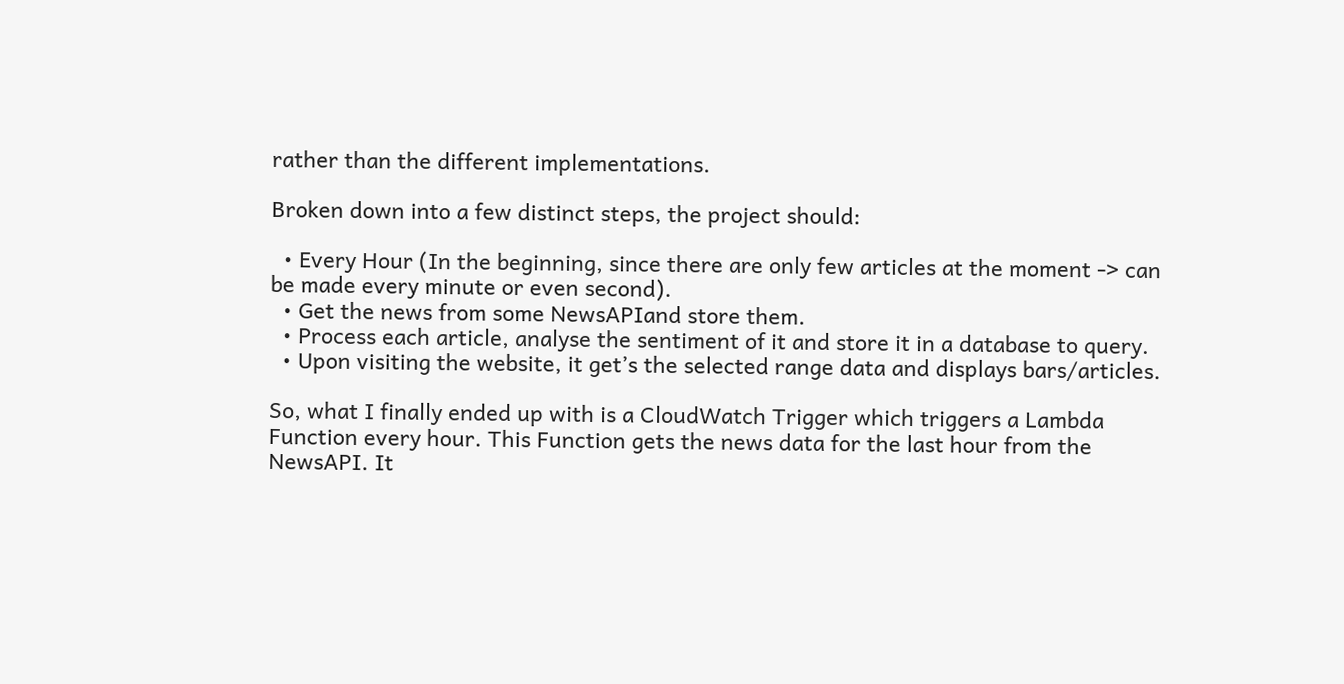rather than the different implementations.

Broken down into a few distinct steps, the project should:

  • Every Hour (In the beginning, since there are only few articles at the moment -> can be made every minute or even second).
  • Get the news from some NewsAPIand store them.
  • Process each article, analyse the sentiment of it and store it in a database to query.
  • Upon visiting the website, it get’s the selected range data and displays bars/articles.

So, what I finally ended up with is a CloudWatch Trigger which triggers a Lambda Function every hour. This Function gets the news data for the last hour from the NewsAPI. It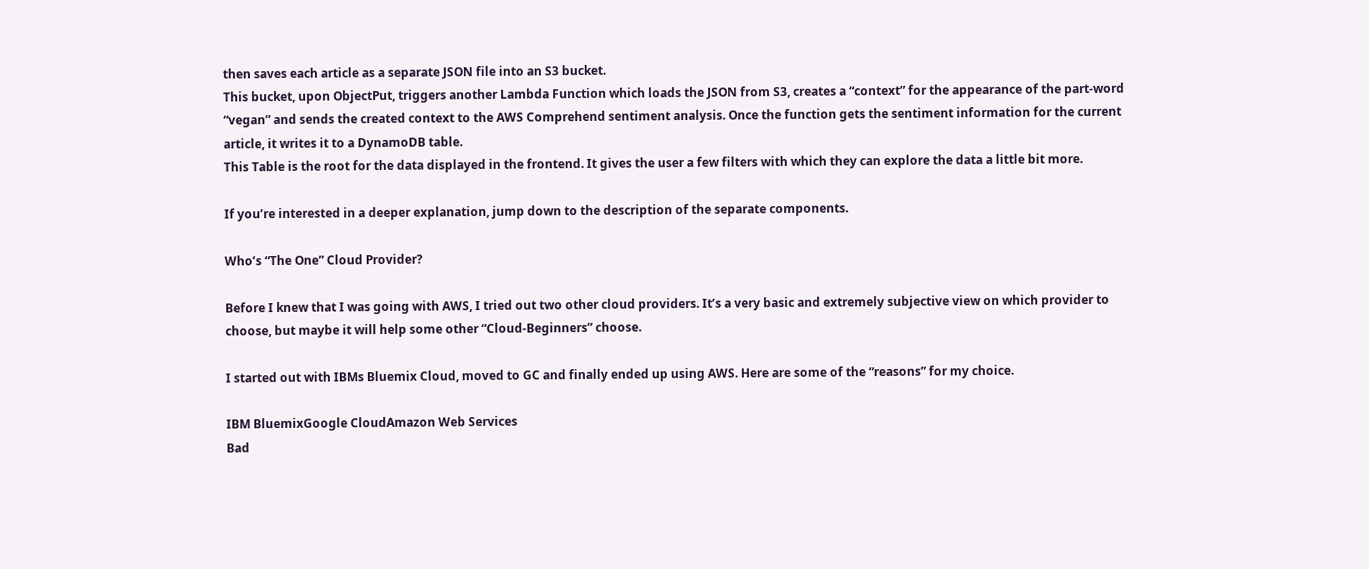then saves each article as a separate JSON file into an S3 bucket.
This bucket, upon ObjectPut, triggers another Lambda Function which loads the JSON from S3, creates a “context” for the appearance of the part-word “vegan” and sends the created context to the AWS Comprehend sentiment analysis. Once the function gets the sentiment information for the current article, it writes it to a DynamoDB table.
This Table is the root for the data displayed in the frontend. It gives the user a few filters with which they can explore the data a little bit more.

If you’re interested in a deeper explanation, jump down to the description of the separate components.

Who’s “The One” Cloud Provider?

Before I knew that I was going with AWS, I tried out two other cloud providers. It’s a very basic and extremely subjective view on which provider to choose, but maybe it will help some other “Cloud-Beginners” choose.

I started out with IBMs Bluemix Cloud, moved to GC and finally ended up using AWS. Here are some of the “reasons” for my choice.

IBM BluemixGoogle CloudAmazon Web Services
Bad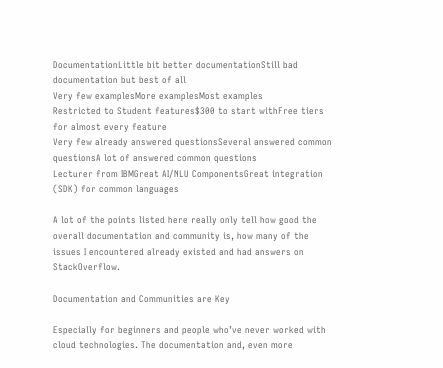DocumentationLittle bit better documentationStill bad documentation but best of all
Very few examplesMore examplesMost examples
Restricted to Student features$300 to start withFree tiers for almost every feature
Very few already answered questionsSeveral answered common questionsA lot of answered common questions
Lecturer from IBMGreat AI/NLU ComponentsGreat integration (SDK) for common languages

A lot of the points listed here really only tell how good the overall documentation and community is, how many of the issues I encountered already existed and had answers on StackOverflow.

Documentation and Communities are Key

Especially for beginners and people who’ve never worked with cloud technologies. The documentation and, even more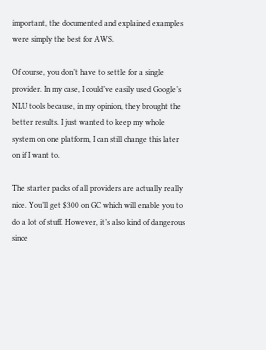important, the documented and explained examples were simply the best for AWS.

Of course, you don’t have to settle for a single provider. In my case, I could’ve easily used Google’s NLU tools because, in my opinion, they brought the better results. I just wanted to keep my whole system on one platform, I can still change this later on if I want to.

The starter packs of all providers are actually really nice. You’ll get $300 on GC which will enable you to do a lot of stuff. However, it’s also kind of dangerous since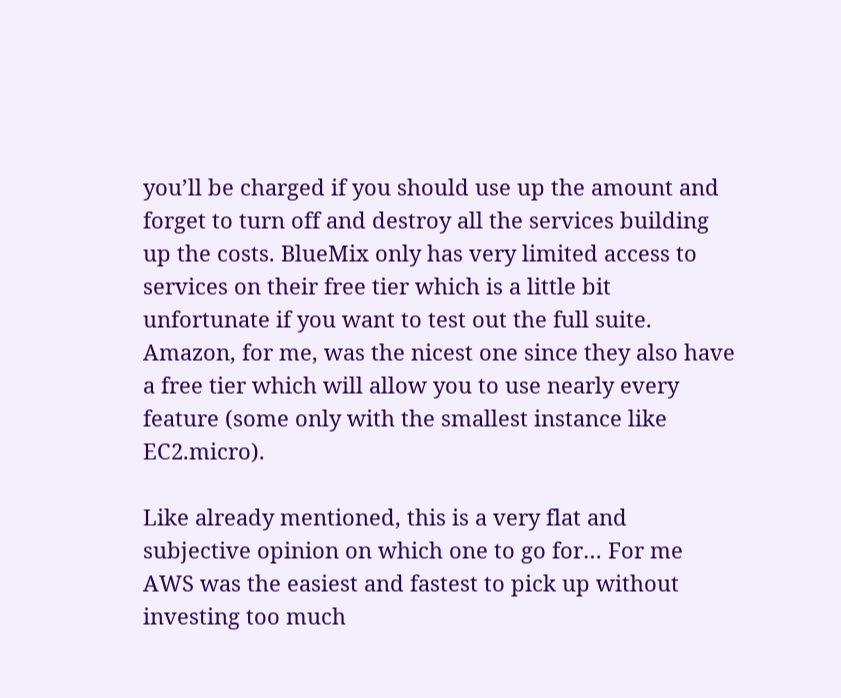you’ll be charged if you should use up the amount and forget to turn off and destroy all the services building up the costs. BlueMix only has very limited access to services on their free tier which is a little bit unfortunate if you want to test out the full suite.
Amazon, for me, was the nicest one since they also have a free tier which will allow you to use nearly every feature (some only with the smallest instance like EC2.micro).

Like already mentioned, this is a very flat and subjective opinion on which one to go for… For me AWS was the easiest and fastest to pick up without investing too much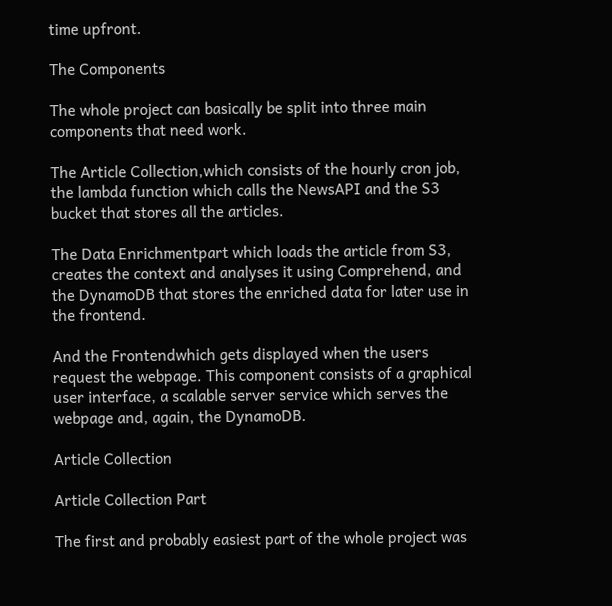time upfront.

The Components

The whole project can basically be split into three main components that need work.

The Article Collection,which consists of the hourly cron job, the lambda function which calls the NewsAPI and the S3 bucket that stores all the articles.

The Data Enrichmentpart which loads the article from S3, creates the context and analyses it using Comprehend, and the DynamoDB that stores the enriched data for later use in the frontend.

And the Frontendwhich gets displayed when the users request the webpage. This component consists of a graphical user interface, a scalable server service which serves the webpage and, again, the DynamoDB.

Article Collection

Article Collection Part

The first and probably easiest part of the whole project was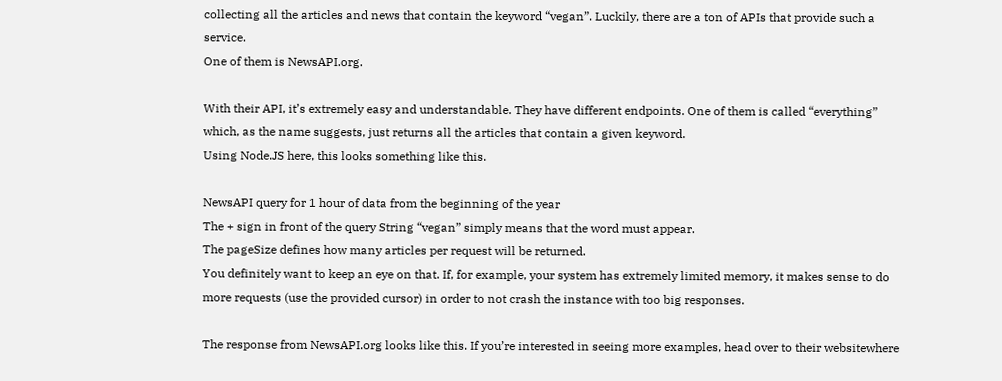collecting all the articles and news that contain the keyword “vegan”. Luckily, there are a ton of APIs that provide such a service.
One of them is NewsAPI.org.

With their API, it’s extremely easy and understandable. They have different endpoints. One of them is called “everything” which, as the name suggests, just returns all the articles that contain a given keyword.
Using Node.JS here, this looks something like this.

NewsAPI query for 1 hour of data from the beginning of the year
The + sign in front of the query String “vegan” simply means that the word must appear.
The pageSize defines how many articles per request will be returned.
You definitely want to keep an eye on that. If, for example, your system has extremely limited memory, it makes sense to do more requests (use the provided cursor) in order to not crash the instance with too big responses.

The response from NewsAPI.org looks like this. If you’re interested in seeing more examples, head over to their websitewhere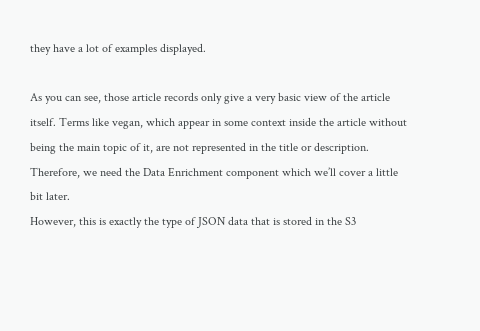they have a lot of examples displayed.

As you can see, those article records only give a very basic view of the article itself. Terms like vegan, which appear in some context inside the article without being the main topic of it, are not represented in the title or description.
Therefore, we need the Data Enrichment component which we’ll cover a little bit later.
However, this is exactly the type of JSON data that is stored in the S3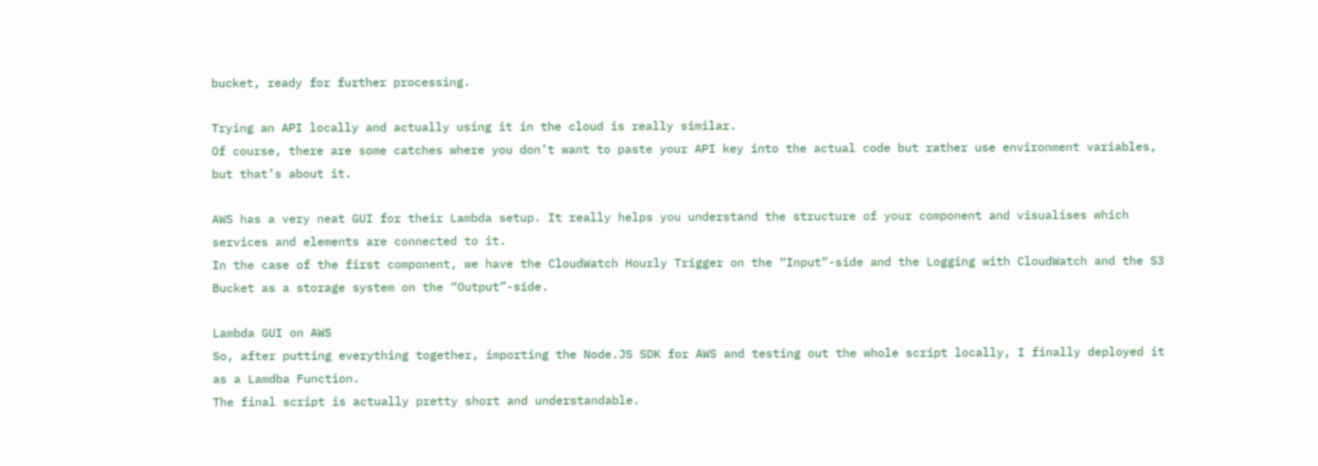bucket, ready for further processing.

Trying an API locally and actually using it in the cloud is really similar.
Of course, there are some catches where you don’t want to paste your API key into the actual code but rather use environment variables, but that’s about it.

AWS has a very neat GUI for their Lambda setup. It really helps you understand the structure of your component and visualises which services and elements are connected to it.
In the case of the first component, we have the CloudWatch Hourly Trigger on the “Input”-side and the Logging with CloudWatch and the S3 Bucket as a storage system on the “Output”-side.

Lambda GUI on AWS
So, after putting everything together, importing the Node.JS SDK for AWS and testing out the whole script locally, I finally deployed it as a Lamdba Function.
The final script is actually pretty short and understandable.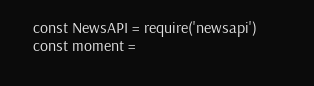const NewsAPI = require('newsapi')
const moment =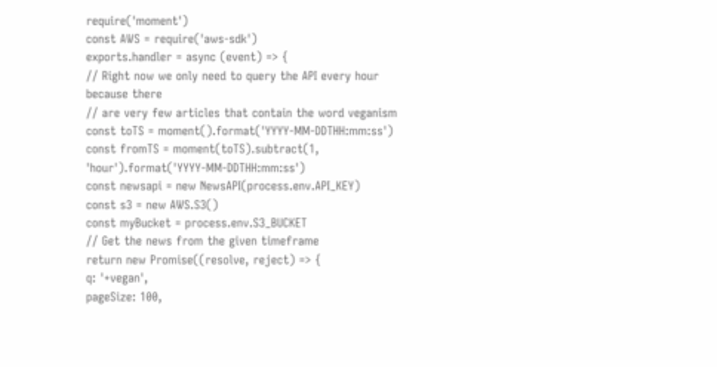require('moment')
const AWS = require('aws-sdk')
exports.handler = async (event) => {
// Right now we only need to query the API every hour because there
// are very few articles that contain the word veganism
const toTS = moment().format('YYYY-MM-DDTHH:mm:ss')
const fromTS = moment(toTS).subtract(1, 'hour').format('YYYY-MM-DDTHH:mm:ss')
const newsapi = new NewsAPI(process.env.API_KEY)
const s3 = new AWS.S3()
const myBucket = process.env.S3_BUCKET
// Get the news from the given timeframe
return new Promise((resolve, reject) => {
q: '+vegan',
pageSize: 100,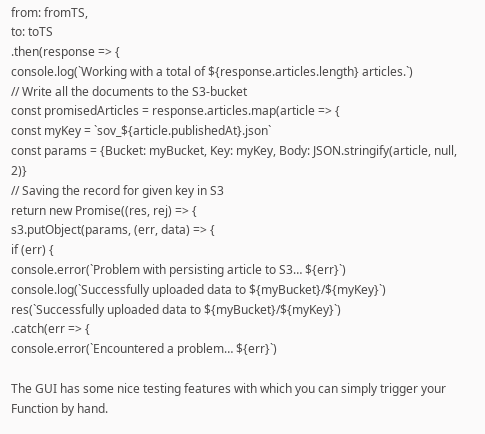from: fromTS,
to: toTS
.then(response => {
console.log(`Working with a total of ${response.articles.length} articles.`)
// Write all the documents to the S3-bucket
const promisedArticles = response.articles.map(article => {
const myKey = `sov_${article.publishedAt}.json`
const params = {Bucket: myBucket, Key: myKey, Body: JSON.stringify(article, null, 2)}
// Saving the record for given key in S3
return new Promise((res, rej) => {
s3.putObject(params, (err, data) => {
if (err) {
console.error(`Problem with persisting article to S3… ${err}`)
console.log(`Successfully uploaded data to ${myBucket}/${myKey}`)
res(`Successfully uploaded data to ${myBucket}/${myKey}`)
.catch(err => {
console.error(`Encountered a problem… ${err}`)

The GUI has some nice testing features with which you can simply trigger your Function by hand.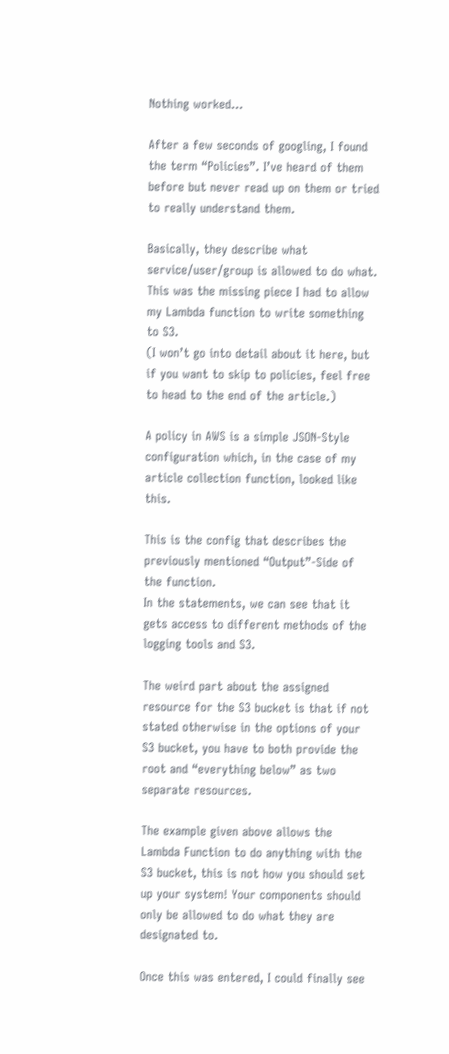Nothing worked…

After a few seconds of googling, I found the term “Policies”. I’ve heard of them before but never read up on them or tried to really understand them.

Basically, they describe what service/user/group is allowed to do what. This was the missing piece I had to allow my Lambda function to write something to S3.
(I won’t go into detail about it here, but if you want to skip to policies, feel free to head to the end of the article.)

A policy in AWS is a simple JSON-Style configuration which, in the case of my article collection function, looked like this.

This is the config that describes the previously mentioned “Output”-Side of the function.
In the statements, we can see that it gets access to different methods of the logging tools and S3.

The weird part about the assigned resource for the S3 bucket is that if not stated otherwise in the options of your S3 bucket, you have to both provide the root and “everything below” as two separate resources.

The example given above allows the Lambda Function to do anything with the S3 bucket, this is not how you should set up your system! Your components should only be allowed to do what they are designated to.

Once this was entered, I could finally see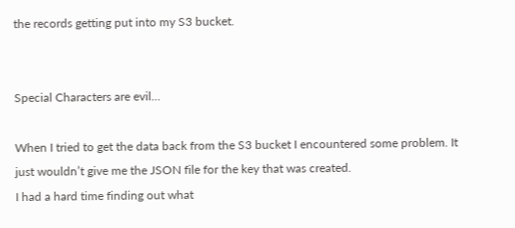the records getting put into my S3 bucket.


Special Characters are evil…

When I tried to get the data back from the S3 bucket I encountered some problem. It just wouldn’t give me the JSON file for the key that was created.
I had a hard time finding out what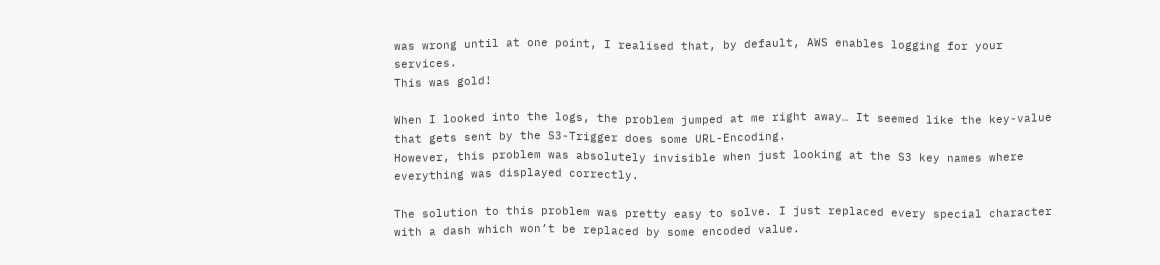was wrong until at one point, I realised that, by default, AWS enables logging for your services.
This was gold!

When I looked into the logs, the problem jumped at me right away… It seemed like the key-value that gets sent by the S3-Trigger does some URL-Encoding.
However, this problem was absolutely invisible when just looking at the S3 key names where everything was displayed correctly.

The solution to this problem was pretty easy to solve. I just replaced every special character with a dash which won’t be replaced by some encoded value.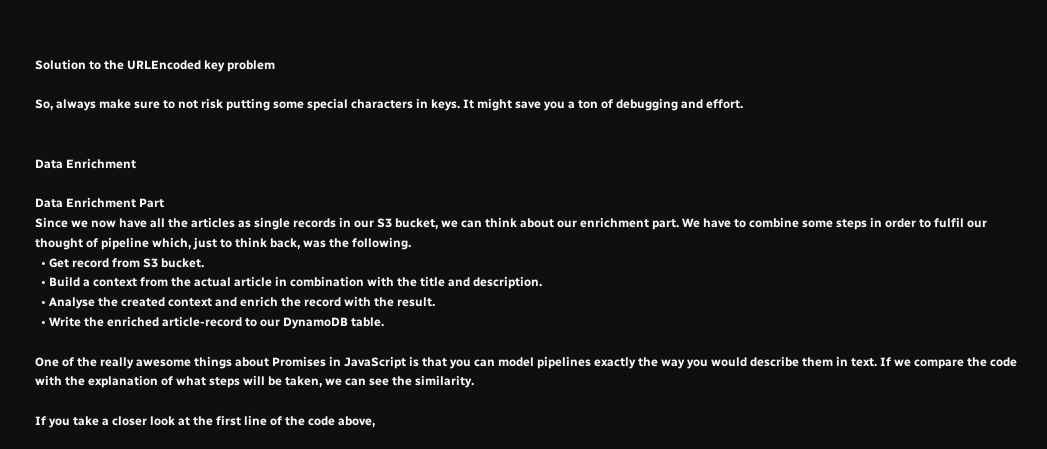Solution to the URLEncoded key problem

So, always make sure to not risk putting some special characters in keys. It might save you a ton of debugging and effort.


Data Enrichment

Data Enrichment Part
Since we now have all the articles as single records in our S3 bucket, we can think about our enrichment part. We have to combine some steps in order to fulfil our thought of pipeline which, just to think back, was the following.
  • Get record from S3 bucket.
  • Build a context from the actual article in combination with the title and description.
  • Analyse the created context and enrich the record with the result.
  • Write the enriched article-record to our DynamoDB table.

One of the really awesome things about Promises in JavaScript is that you can model pipelines exactly the way you would describe them in text. If we compare the code with the explanation of what steps will be taken, we can see the similarity.

If you take a closer look at the first line of the code above,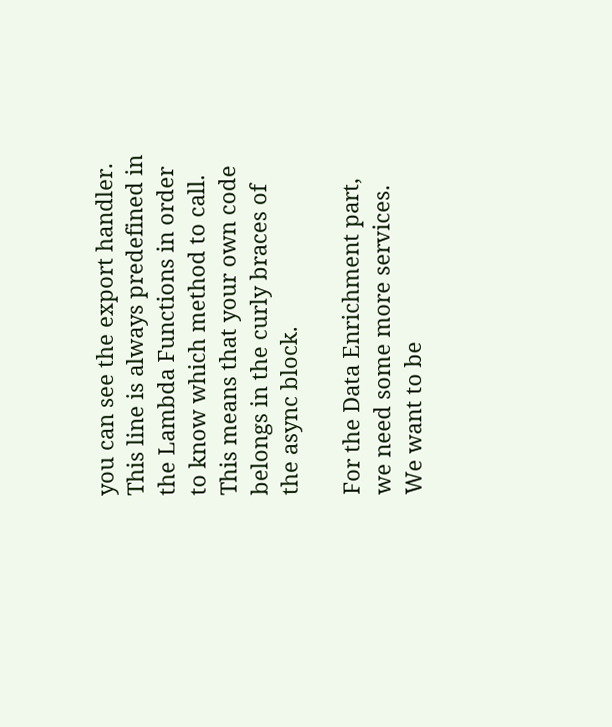you can see the export handler.
This line is always predefined in the Lambda Functions in order to know which method to call. This means that your own code belongs in the curly braces of the async block.

For the Data Enrichment part, we need some more services. We want to be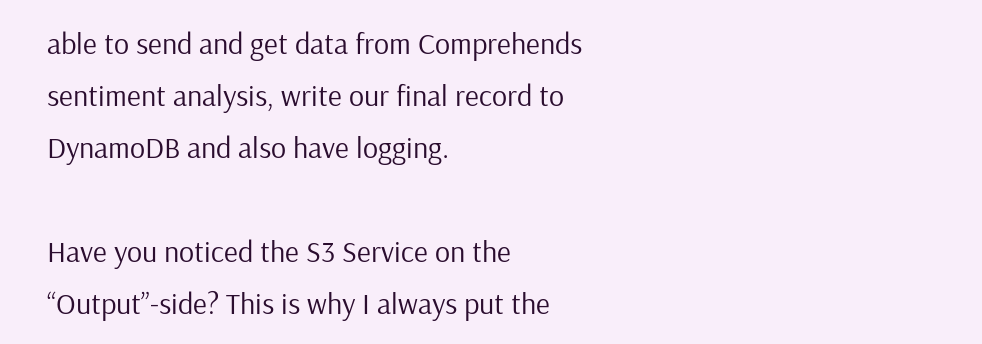able to send and get data from Comprehends sentiment analysis, write our final record to DynamoDB and also have logging.

Have you noticed the S3 Service on the “Output”-side? This is why I always put the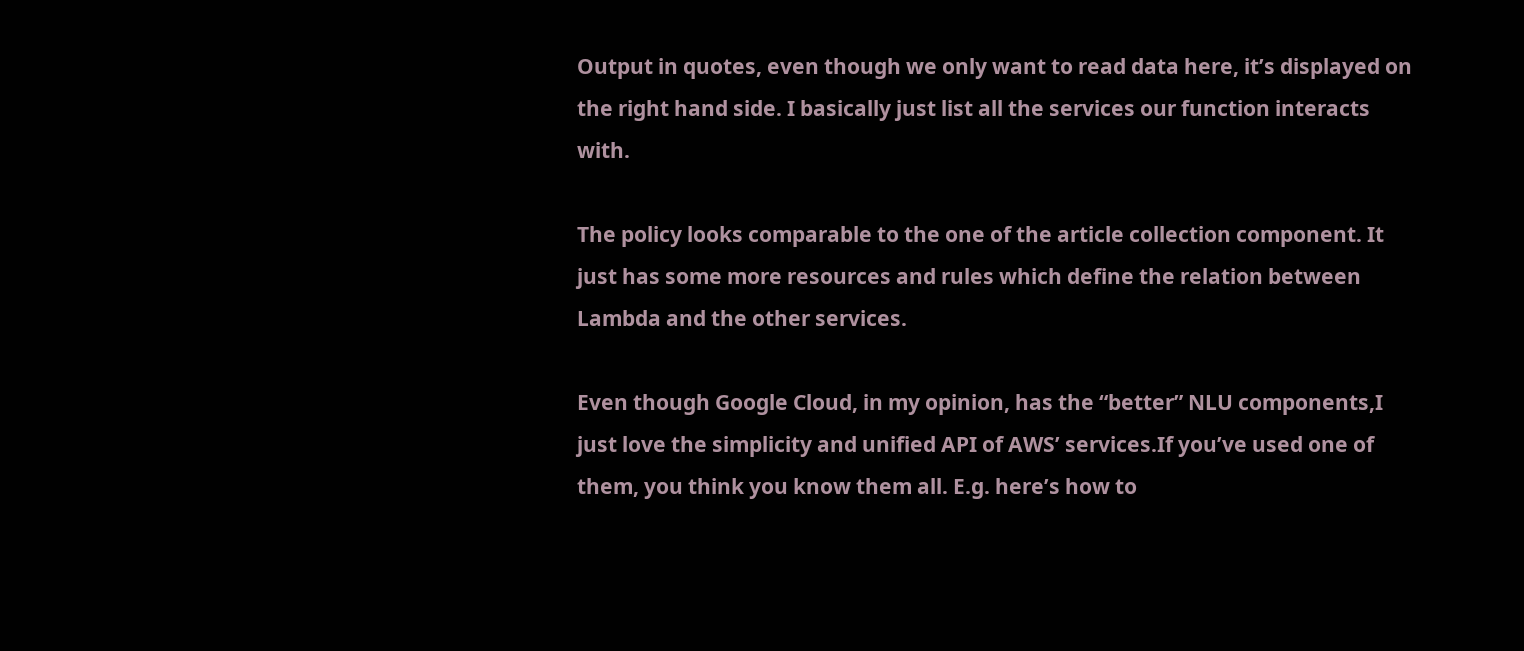Output in quotes, even though we only want to read data here, it’s displayed on the right hand side. I basically just list all the services our function interacts with.

The policy looks comparable to the one of the article collection component. It just has some more resources and rules which define the relation between Lambda and the other services.

Even though Google Cloud, in my opinion, has the “better” NLU components,I just love the simplicity and unified API of AWS’ services.If you’ve used one of them, you think you know them all. E.g. here’s how to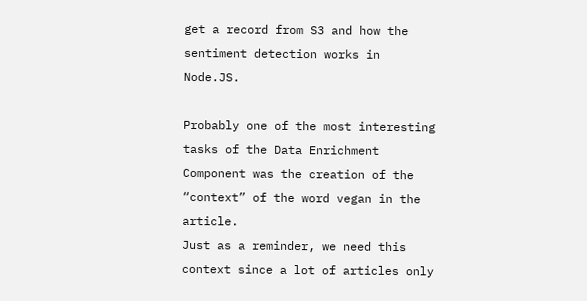get a record from S3 and how the sentiment detection works in Node.JS.

Probably one of the most interesting tasks of the Data Enrichment Component was the creation of the “context” of the word vegan in the article.
Just as a reminder, we need this context since a lot of articles only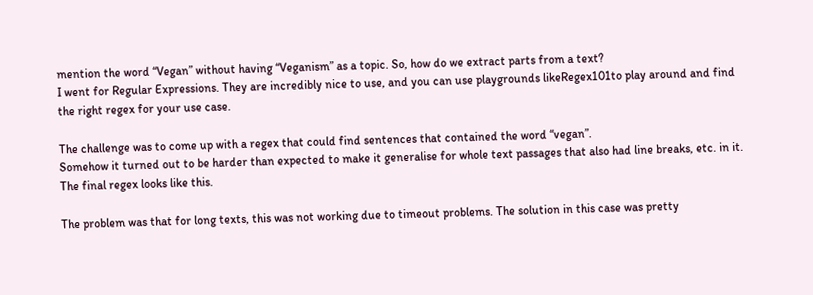mention the word “Vegan” without having “Veganism” as a topic. So, how do we extract parts from a text?
I went for Regular Expressions. They are incredibly nice to use, and you can use playgrounds likeRegex101to play around and find the right regex for your use case.

The challenge was to come up with a regex that could find sentences that contained the word “vegan”.
Somehow it turned out to be harder than expected to make it generalise for whole text passages that also had line breaks, etc. in it.
The final regex looks like this.

The problem was that for long texts, this was not working due to timeout problems. The solution in this case was pretty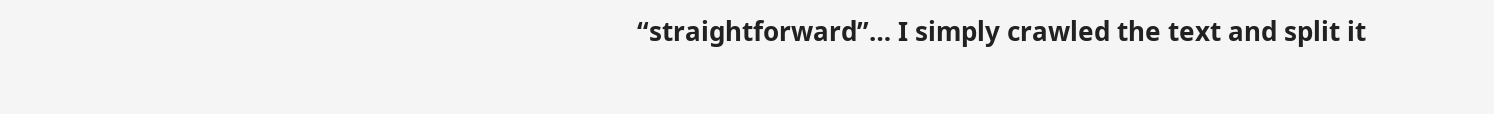“straightforward”… I simply crawled the text and split it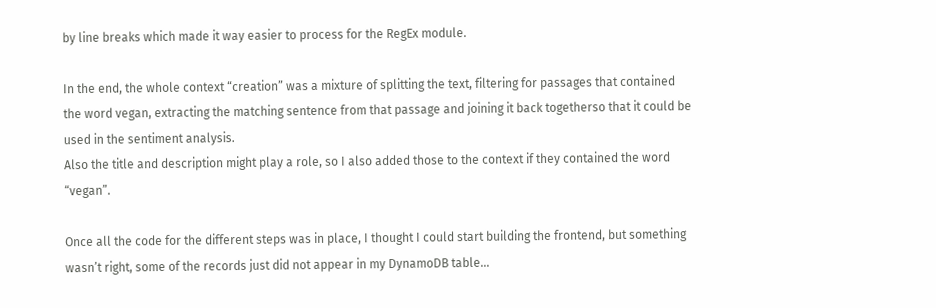by line breaks which made it way easier to process for the RegEx module.

In the end, the whole context “creation” was a mixture of splitting the text, filtering for passages that contained the word vegan, extracting the matching sentence from that passage and joining it back togetherso that it could be used in the sentiment analysis.
Also the title and description might play a role, so I also added those to the context if they contained the word “vegan”.

Once all the code for the different steps was in place, I thought I could start building the frontend, but something wasn’t right, some of the records just did not appear in my DynamoDB table…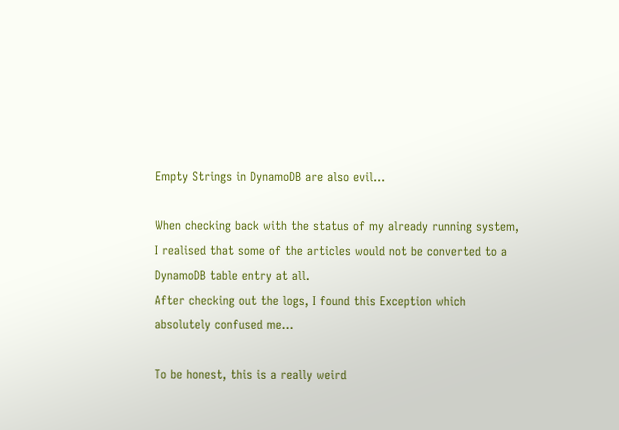Empty Strings in DynamoDB are also evil…

When checking back with the status of my already running system, I realised that some of the articles would not be converted to a DynamoDB table entry at all.
After checking out the logs, I found this Exception which absolutely confused me…

To be honest, this is a really weird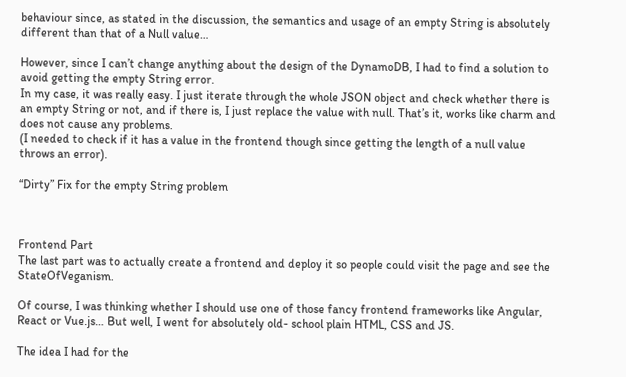behaviour since, as stated in the discussion, the semantics and usage of an empty String is absolutely different than that of a Null value…

However, since I can’t change anything about the design of the DynamoDB, I had to find a solution to avoid getting the empty String error.
In my case, it was really easy. I just iterate through the whole JSON object and check whether there is an empty String or not, and if there is, I just replace the value with null. That’s it, works like charm and does not cause any problems.
(I needed to check if it has a value in the frontend though since getting the length of a null value throws an error).

“Dirty” Fix for the empty String problem



Frontend Part
The last part was to actually create a frontend and deploy it so people could visit the page and see the StateOfVeganism.

Of course, I was thinking whether I should use one of those fancy frontend frameworks like Angular, React or Vue.js… But well, I went for absolutely old- school plain HTML, CSS and JS.

The idea I had for the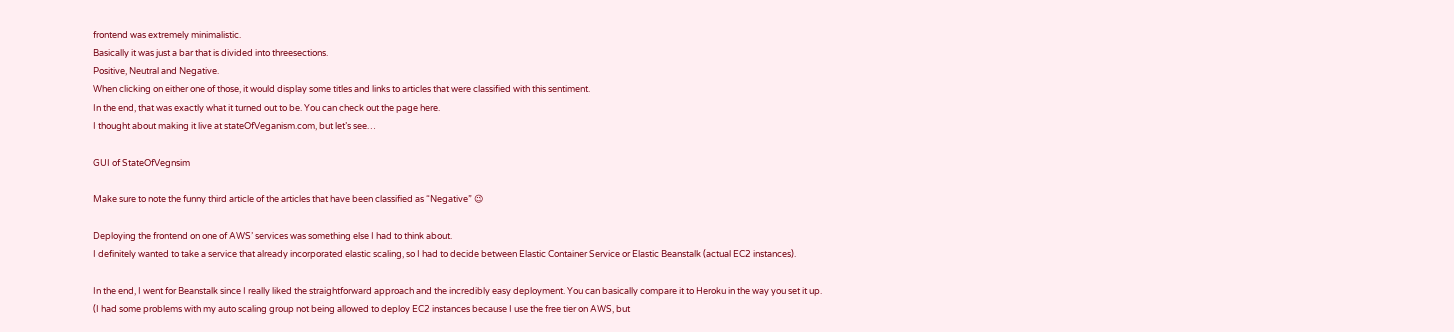frontend was extremely minimalistic.
Basically it was just a bar that is divided into threesections.
Positive, Neutral and Negative.
When clicking on either one of those, it would display some titles and links to articles that were classified with this sentiment.
In the end, that was exactly what it turned out to be. You can check out the page here.
I thought about making it live at stateOfVeganism.com, but let’s see…

GUI of StateOfVegnsim

Make sure to note the funny third article of the articles that have been classified as “Negative” 😉

Deploying the frontend on one of AWS’ services was something else I had to think about.
I definitely wanted to take a service that already incorporated elastic scaling, so I had to decide between Elastic Container Service or Elastic Beanstalk (actual EC2 instances).

In the end, I went for Beanstalk since I really liked the straightforward approach and the incredibly easy deployment. You can basically compare it to Heroku in the way you set it up.
(I had some problems with my auto scaling group not being allowed to deploy EC2 instances because I use the free tier on AWS, but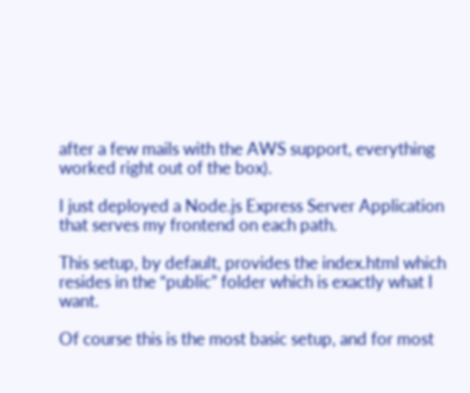after a few mails with the AWS support, everything worked right out of the box).

I just deployed a Node.js Express Server Application that serves my frontend on each path.

This setup, by default, provides the index.html which resides in the “public” folder which is exactly what I want.

Of course this is the most basic setup, and for most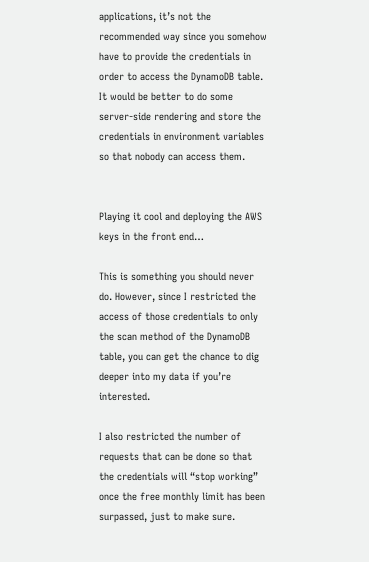applications, it’s not the recommended way since you somehow have to provide the credentials in order to access the DynamoDB table. It would be better to do some server-side rendering and store the credentials in environment variables so that nobody can access them.


Playing it cool and deploying the AWS keys in the front end…

This is something you should never do. However, since I restricted the access of those credentials to only the scan method of the DynamoDB table, you can get the chance to dig deeper into my data if you’re interested.

I also restricted the number of requests that can be done so that the credentials will “stop working” once the free monthly limit has been surpassed, just to make sure.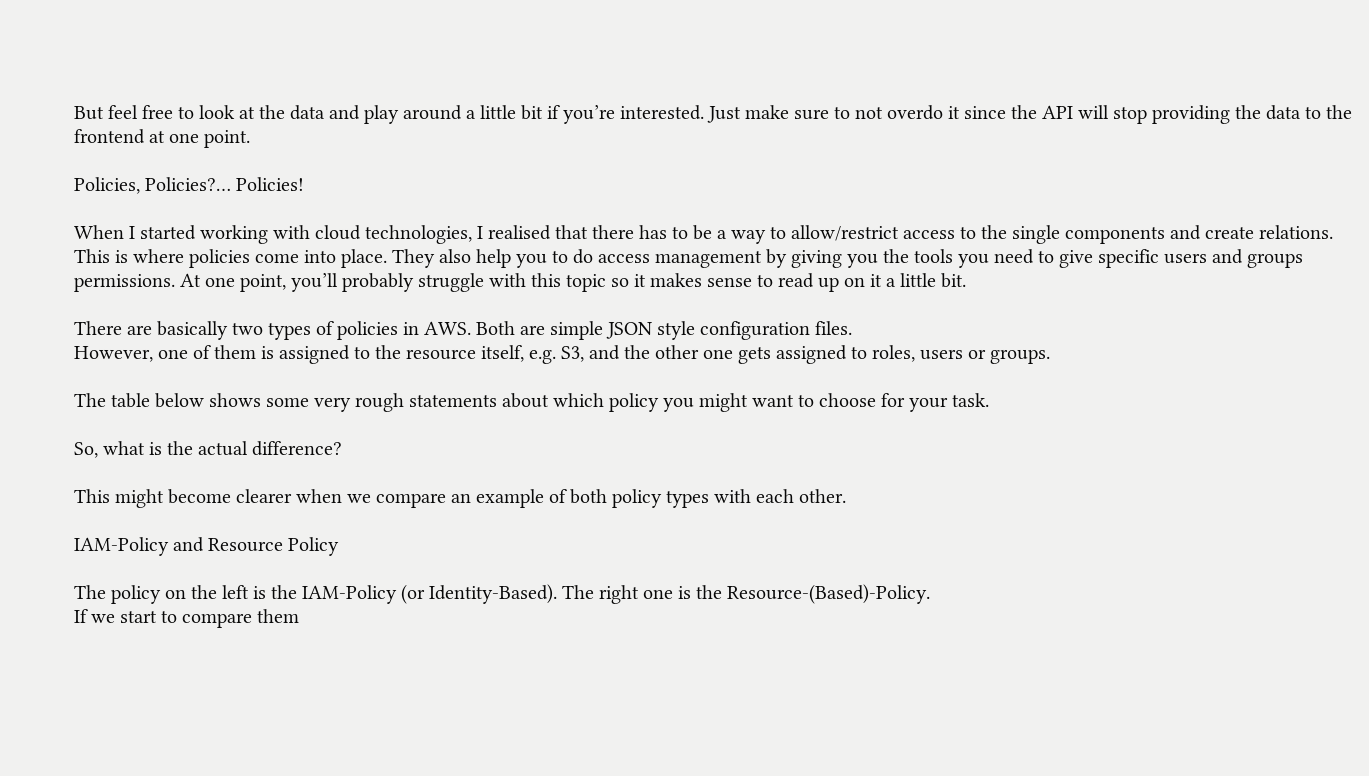But feel free to look at the data and play around a little bit if you’re interested. Just make sure to not overdo it since the API will stop providing the data to the frontend at one point.

Policies, Policies?… Policies!

When I started working with cloud technologies, I realised that there has to be a way to allow/restrict access to the single components and create relations. This is where policies come into place. They also help you to do access management by giving you the tools you need to give specific users and groups permissions. At one point, you’ll probably struggle with this topic so it makes sense to read up on it a little bit.

There are basically two types of policies in AWS. Both are simple JSON style configuration files.
However, one of them is assigned to the resource itself, e.g. S3, and the other one gets assigned to roles, users or groups.

The table below shows some very rough statements about which policy you might want to choose for your task.

So, what is the actual difference?

This might become clearer when we compare an example of both policy types with each other.

IAM-Policy and Resource Policy

The policy on the left is the IAM-Policy (or Identity-Based). The right one is the Resource-(Based)-Policy.
If we start to compare them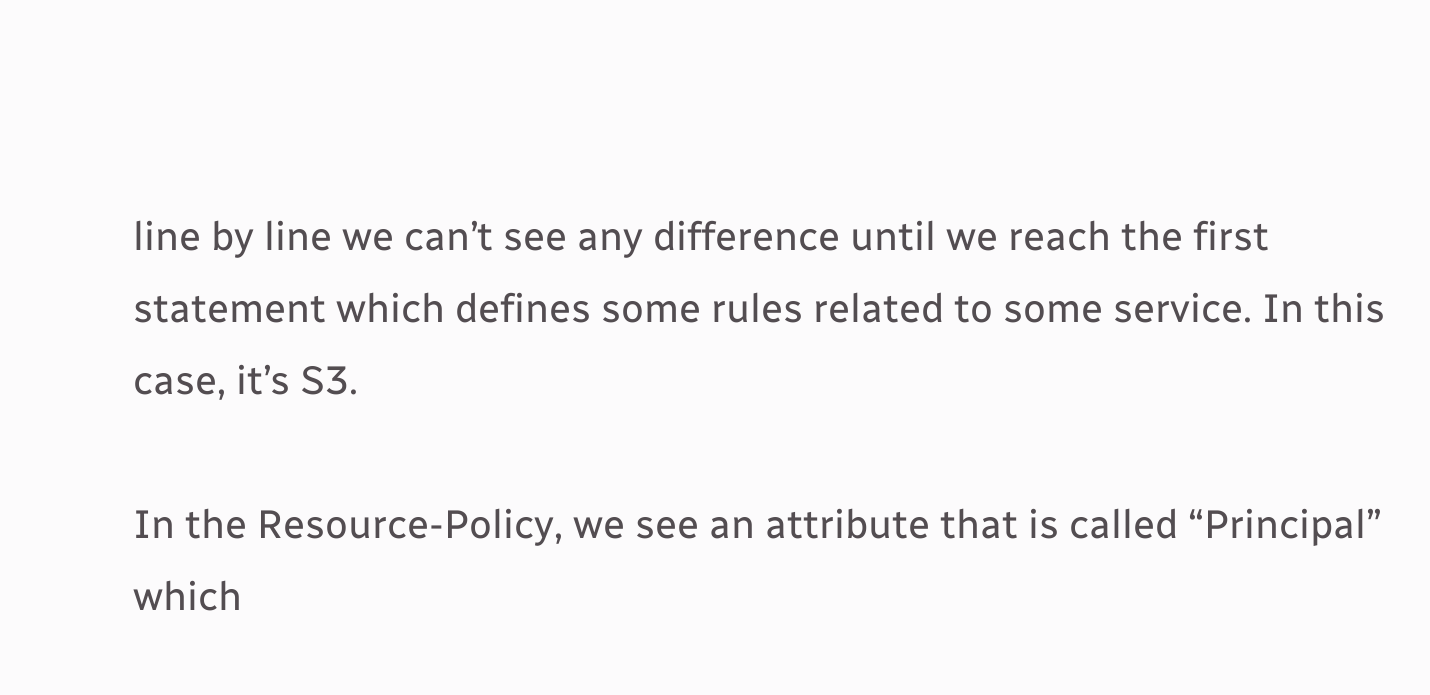line by line we can’t see any difference until we reach the first statement which defines some rules related to some service. In this case, it’s S3.

In the Resource-Policy, we see an attribute that is called “Principal” which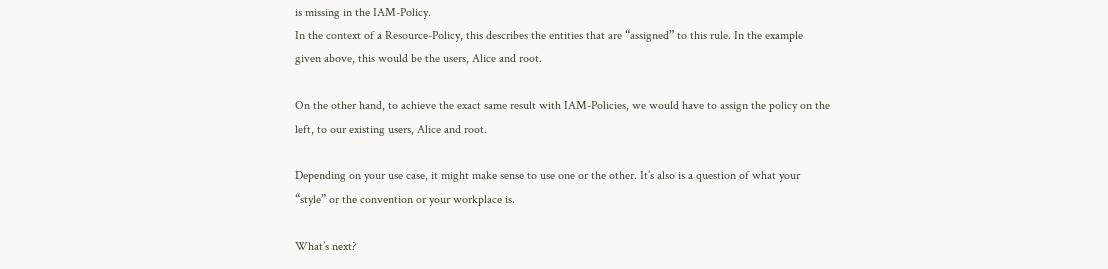is missing in the IAM-Policy.
In the context of a Resource-Policy, this describes the entities that are “assigned” to this rule. In the example given above, this would be the users, Alice and root.

On the other hand, to achieve the exact same result with IAM-Policies, we would have to assign the policy on the left, to our existing users, Alice and root.

Depending on your use case, it might make sense to use one or the other. It’s also is a question of what your “style” or the convention or your workplace is.

What’s next?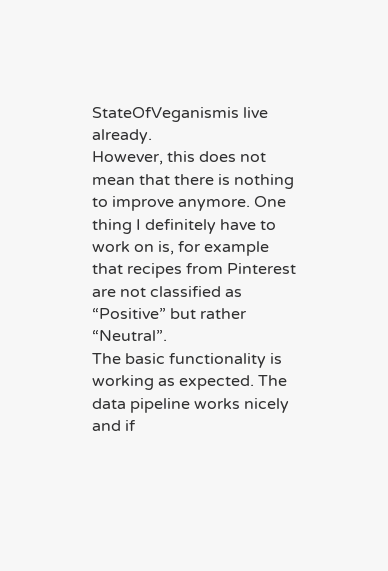StateOfVeganismis live already.
However, this does not mean that there is nothing to improve anymore. One thing I definitely have to work on is, for example that recipes from Pinterest are not classified as “Positive” but rather “Neutral”.
The basic functionality is working as expected. The data pipeline works nicely and if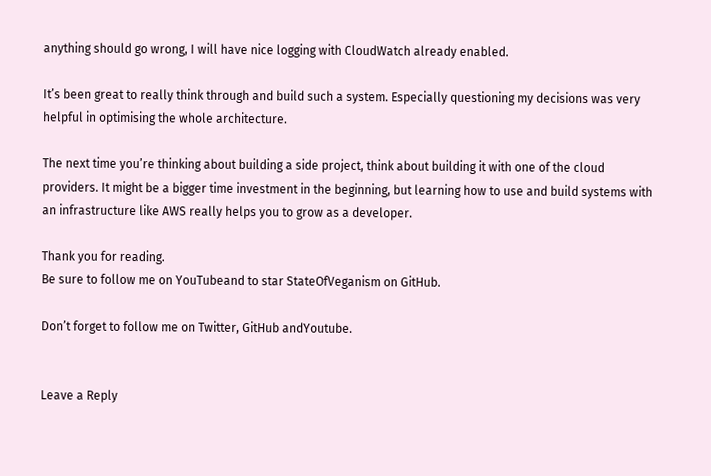anything should go wrong, I will have nice logging with CloudWatch already enabled.

It’s been great to really think through and build such a system. Especially questioning my decisions was very helpful in optimising the whole architecture.

The next time you’re thinking about building a side project, think about building it with one of the cloud providers. It might be a bigger time investment in the beginning, but learning how to use and build systems with an infrastructure like AWS really helps you to grow as a developer.

Thank you for reading.
Be sure to follow me on YouTubeand to star StateOfVeganism on GitHub.

Don’t forget to follow me on Twitter, GitHub andYoutube.


Leave a Reply